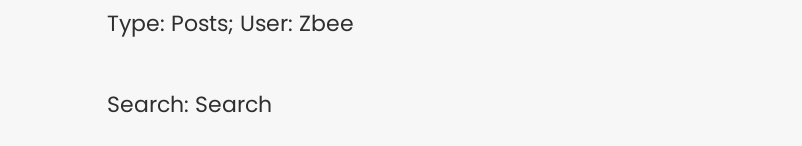Type: Posts; User: Zbee

Search: Search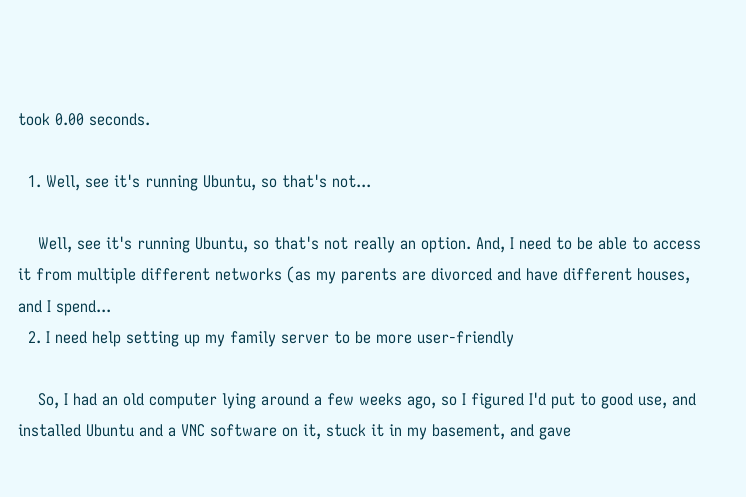took 0.00 seconds.

  1. Well, see it's running Ubuntu, so that's not...

    Well, see it's running Ubuntu, so that's not really an option. And, I need to be able to access it from multiple different networks (as my parents are divorced and have different houses, and I spend...
  2. I need help setting up my family server to be more user-friendly

    So, I had an old computer lying around a few weeks ago, so I figured I'd put to good use, and installed Ubuntu and a VNC software on it, stuck it in my basement, and gave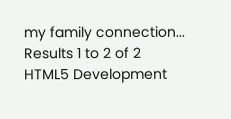my family connection...
Results 1 to 2 of 2
HTML5 Development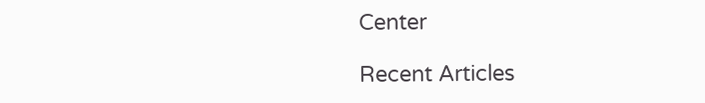Center

Recent Articles